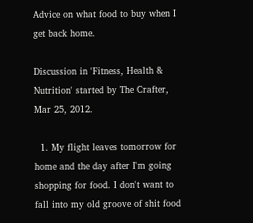Advice on what food to buy when I get back home.

Discussion in 'Fitness, Health & Nutrition' started by The Crafter, Mar 25, 2012.

  1. My flight leaves tomorrow for home and the day after I'm going shopping for food. I don't want to fall into my old groove of shit food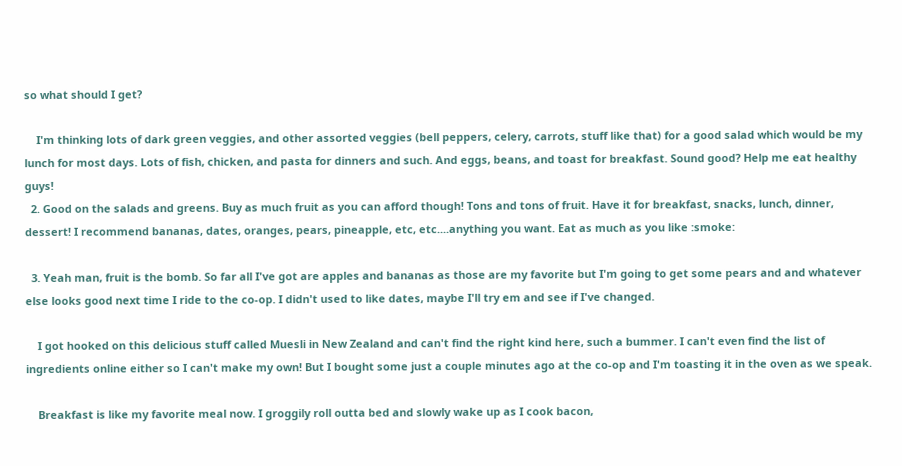so what should I get?

    I'm thinking lots of dark green veggies, and other assorted veggies (bell peppers, celery, carrots, stuff like that) for a good salad which would be my lunch for most days. Lots of fish, chicken, and pasta for dinners and such. And eggs, beans, and toast for breakfast. Sound good? Help me eat healthy guys!
  2. Good on the salads and greens. Buy as much fruit as you can afford though! Tons and tons of fruit. Have it for breakfast, snacks, lunch, dinner, dessert! I recommend bananas, dates, oranges, pears, pineapple, etc, etc....anything you want. Eat as much as you like :smoke:

  3. Yeah man, fruit is the bomb. So far all I've got are apples and bananas as those are my favorite but I'm going to get some pears and and whatever else looks good next time I ride to the co-op. I didn't used to like dates, maybe I'll try em and see if I've changed.

    I got hooked on this delicious stuff called Muesli in New Zealand and can't find the right kind here, such a bummer. I can't even find the list of ingredients online either so I can't make my own! But I bought some just a couple minutes ago at the co-op and I'm toasting it in the oven as we speak.

    Breakfast is like my favorite meal now. I groggily roll outta bed and slowly wake up as I cook bacon,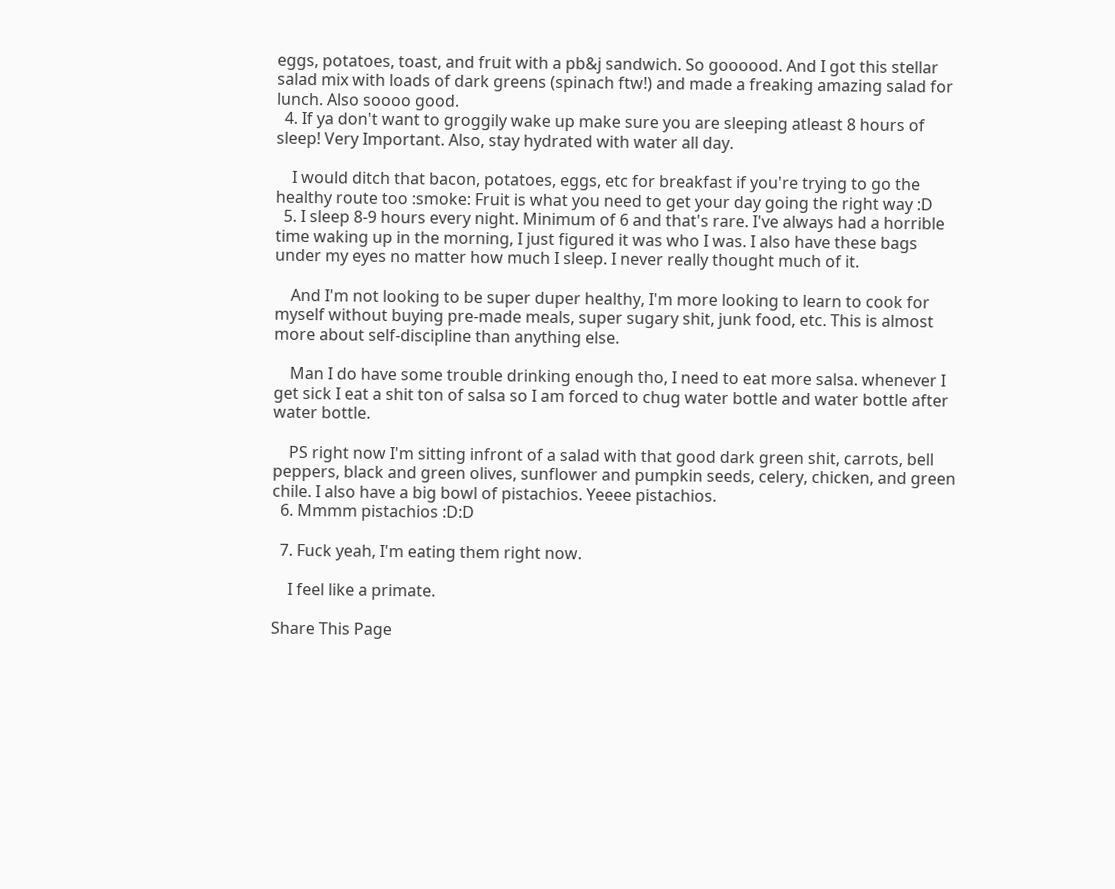eggs, potatoes, toast, and fruit with a pb&j sandwich. So goooood. And I got this stellar salad mix with loads of dark greens (spinach ftw!) and made a freaking amazing salad for lunch. Also soooo good.
  4. If ya don't want to groggily wake up make sure you are sleeping atleast 8 hours of sleep! Very Important. Also, stay hydrated with water all day.

    I would ditch that bacon, potatoes, eggs, etc for breakfast if you're trying to go the healthy route too :smoke: Fruit is what you need to get your day going the right way :D
  5. I sleep 8-9 hours every night. Minimum of 6 and that's rare. I've always had a horrible time waking up in the morning, I just figured it was who I was. I also have these bags under my eyes no matter how much I sleep. I never really thought much of it.

    And I'm not looking to be super duper healthy, I'm more looking to learn to cook for myself without buying pre-made meals, super sugary shit, junk food, etc. This is almost more about self-discipline than anything else.

    Man I do have some trouble drinking enough tho, I need to eat more salsa. whenever I get sick I eat a shit ton of salsa so I am forced to chug water bottle and water bottle after water bottle.

    PS right now I'm sitting infront of a salad with that good dark green shit, carrots, bell peppers, black and green olives, sunflower and pumpkin seeds, celery, chicken, and green chile. I also have a big bowl of pistachios. Yeeee pistachios.
  6. Mmmm pistachios :D:D

  7. Fuck yeah, I'm eating them right now.

    I feel like a primate.

Share This Page